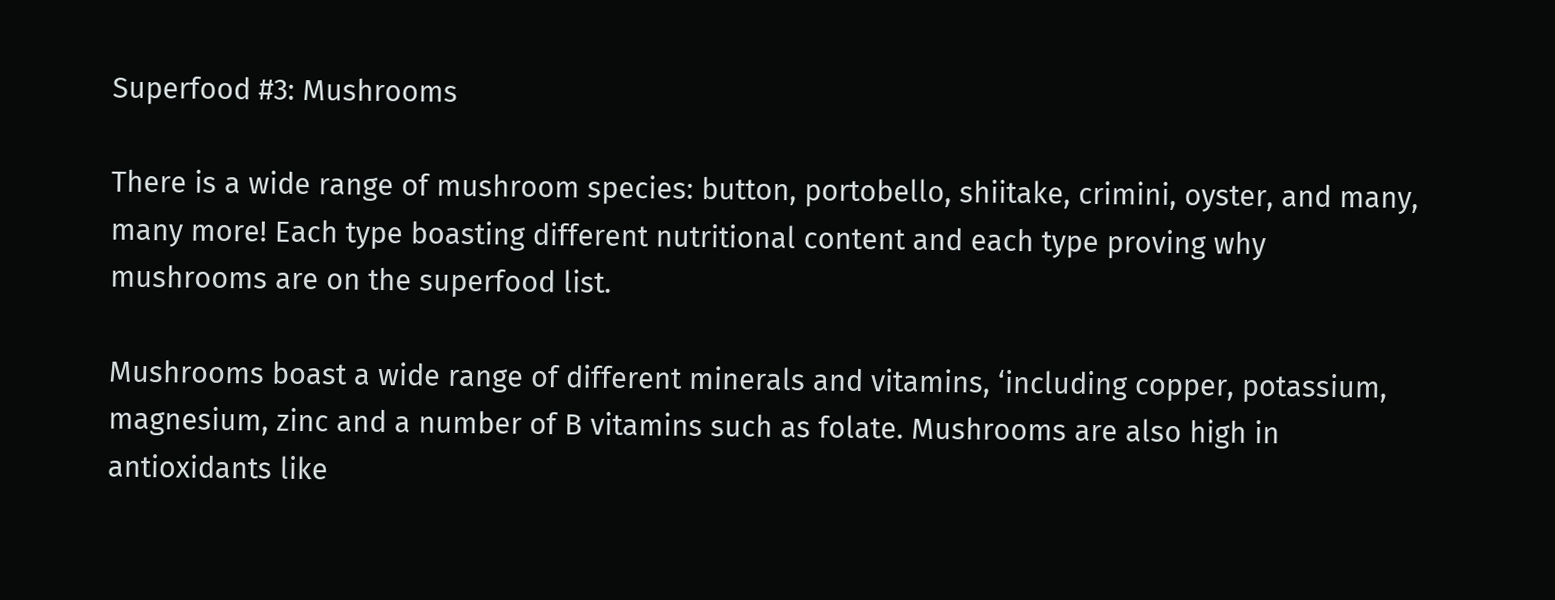Superfood #3: Mushrooms

There is a wide range of mushroom species: button, portobello, shiitake, crimini, oyster, and many, many more! Each type boasting different nutritional content and each type proving why mushrooms are on the superfood list.

Mushrooms boast a wide range of different minerals and vitamins, ‘including copper, potassium, magnesium, zinc and a number of B vitamins such as folate. Mushrooms are also high in antioxidants like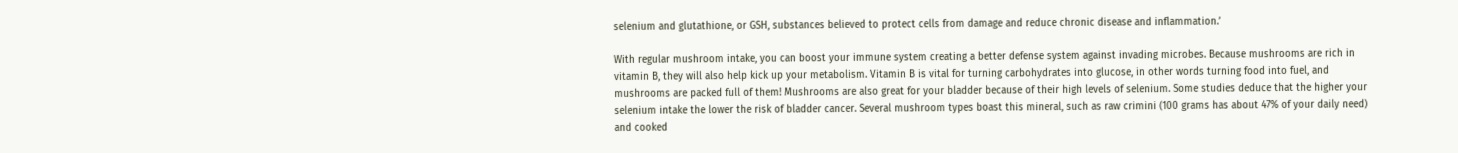selenium and glutathione, or GSH, substances believed to protect cells from damage and reduce chronic disease and inflammation.’

With regular mushroom intake, you can boost your immune system creating a better defense system against invading microbes. Because mushrooms are rich in vitamin B, they will also help kick up your metabolism. Vitamin B is vital for turning carbohydrates into glucose, in other words turning food into fuel, and mushrooms are packed full of them! Mushrooms are also great for your bladder because of their high levels of selenium. Some studies deduce that the higher your selenium intake the lower the risk of bladder cancer. Several mushroom types boast this mineral, such as raw crimini (100 grams has about 47% of your daily need) and cooked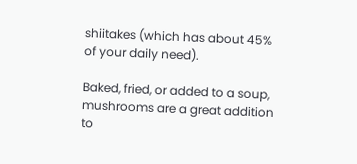shiitakes (which has about 45% of your daily need).

Baked, fried, or added to a soup, mushrooms are a great addition to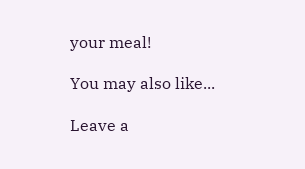your meal!

You may also like...

Leave a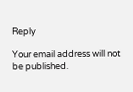Reply

Your email address will not be published.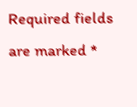Required fields are marked *